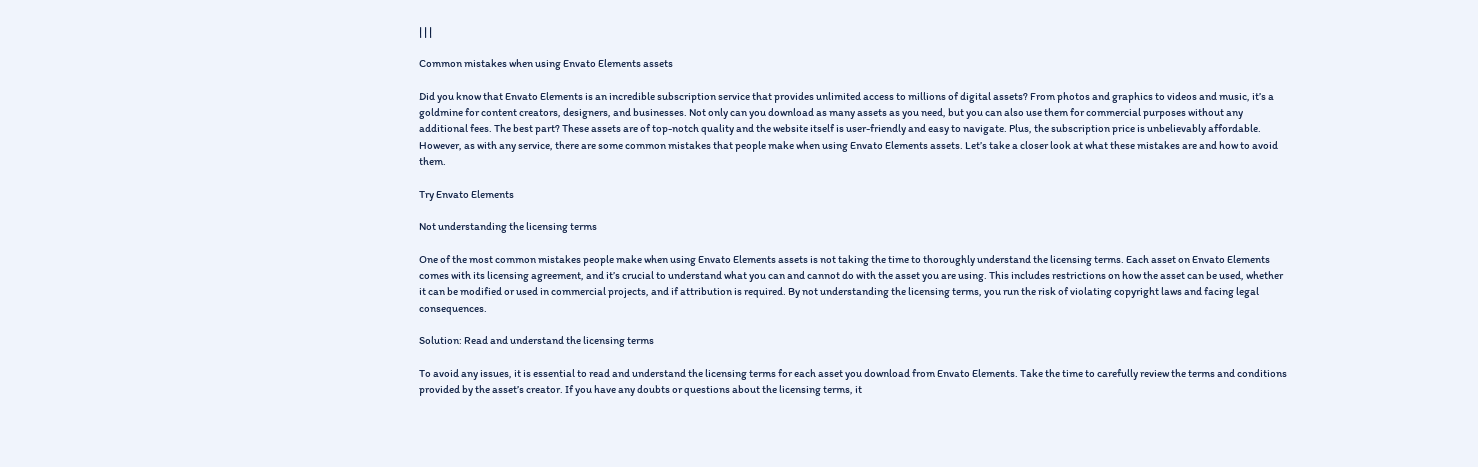| | |

Common mistakes when using Envato Elements assets

Did you know that Envato Elements is an incredible subscription service that provides unlimited access to millions of digital assets? From photos and graphics to videos and music, it’s a goldmine for content creators, designers, and businesses. Not only can you download as many assets as you need, but you can also use them for commercial purposes without any additional fees. The best part? These assets are of top-notch quality and the website itself is user-friendly and easy to navigate. Plus, the subscription price is unbelievably affordable. However, as with any service, there are some common mistakes that people make when using Envato Elements assets. Let’s take a closer look at what these mistakes are and how to avoid them.

Try Envato Elements

Not understanding the licensing terms

One of the most common mistakes people make when using Envato Elements assets is not taking the time to thoroughly understand the licensing terms. Each asset on Envato Elements comes with its licensing agreement, and it’s crucial to understand what you can and cannot do with the asset you are using. This includes restrictions on how the asset can be used, whether it can be modified or used in commercial projects, and if attribution is required. By not understanding the licensing terms, you run the risk of violating copyright laws and facing legal consequences.

Solution: Read and understand the licensing terms

To avoid any issues, it is essential to read and understand the licensing terms for each asset you download from Envato Elements. Take the time to carefully review the terms and conditions provided by the asset’s creator. If you have any doubts or questions about the licensing terms, it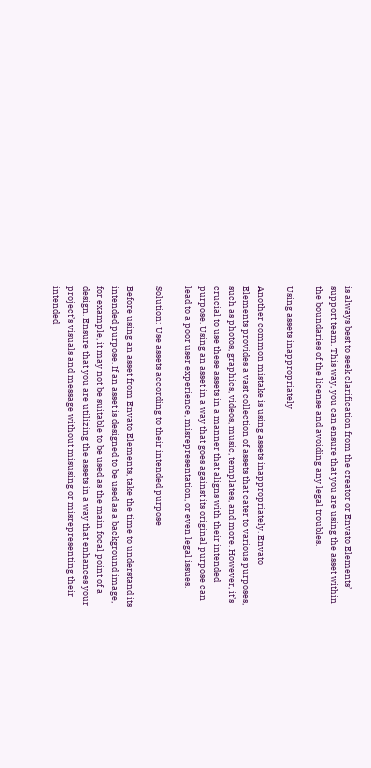is always best to seek clarification from the creator or Envato Elements’ support team. This way, you can ensure that you are using the asset within the boundaries of the license and avoiding any legal troubles.

Using assets inappropriately

Another common mistake is using assets inappropriately. Envato Elements provides a vast collection of assets that cater to various purposes, such as photos, graphics, videos, music, templates, and more. However, it’s crucial to use these assets in a manner that aligns with their intended purpose. Using an asset in a way that goes against its original purpose can lead to a poor user experience, misrepresentation, or even legal issues.

Solution: Use assets according to their intended purpose

Before using an asset from Envato Elements, take the time to understand its intended purpose. If an asset is designed to be used as a background image, for example, it may not be suitable to be used as the main focal point of a design. Ensure that you are utilizing the assets in a way that enhances your project’s visuals and message without misusing or misrepresenting their intended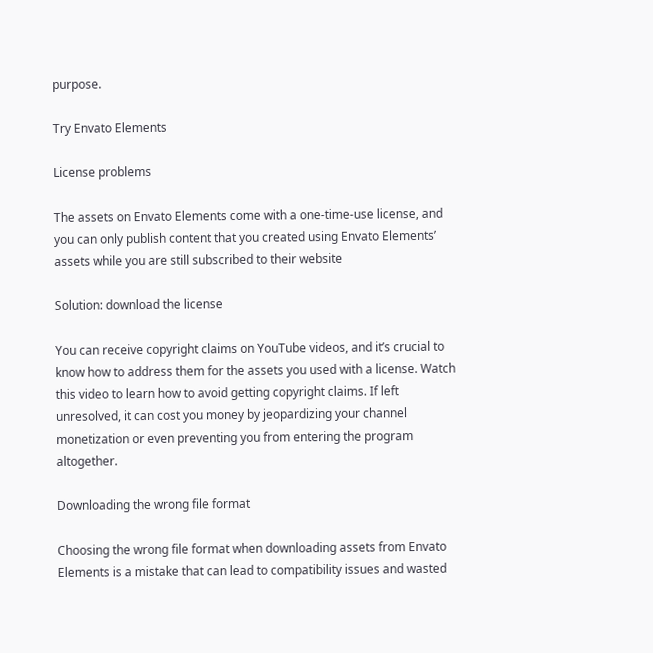purpose.

Try Envato Elements

License problems

The assets on Envato Elements come with a one-time-use license, and you can only publish content that you created using Envato Elements’ assets while you are still subscribed to their website

Solution: download the license

You can receive copyright claims on YouTube videos, and it’s crucial to know how to address them for the assets you used with a license. Watch this video to learn how to avoid getting copyright claims. If left unresolved, it can cost you money by jeopardizing your channel monetization or even preventing you from entering the program altogether.

Downloading the wrong file format

Choosing the wrong file format when downloading assets from Envato Elements is a mistake that can lead to compatibility issues and wasted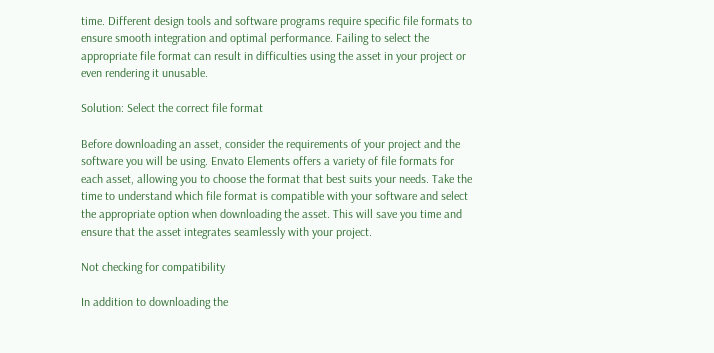time. Different design tools and software programs require specific file formats to ensure smooth integration and optimal performance. Failing to select the appropriate file format can result in difficulties using the asset in your project or even rendering it unusable.

Solution: Select the correct file format

Before downloading an asset, consider the requirements of your project and the software you will be using. Envato Elements offers a variety of file formats for each asset, allowing you to choose the format that best suits your needs. Take the time to understand which file format is compatible with your software and select the appropriate option when downloading the asset. This will save you time and ensure that the asset integrates seamlessly with your project.

Not checking for compatibility

In addition to downloading the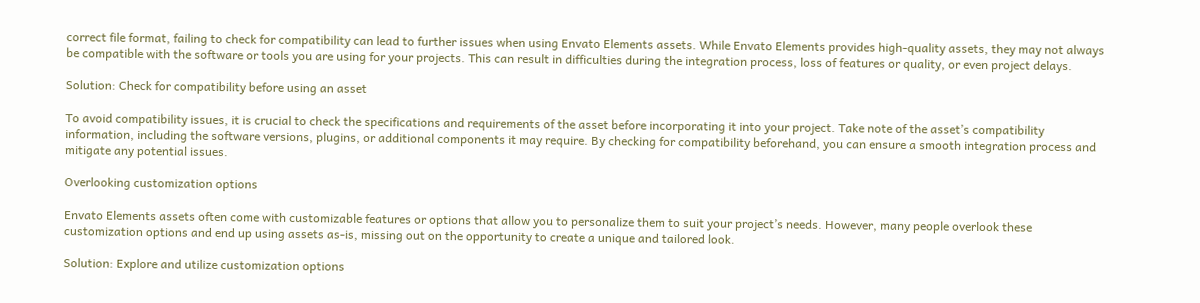correct file format, failing to check for compatibility can lead to further issues when using Envato Elements assets. While Envato Elements provides high-quality assets, they may not always be compatible with the software or tools you are using for your projects. This can result in difficulties during the integration process, loss of features or quality, or even project delays.

Solution: Check for compatibility before using an asset

To avoid compatibility issues, it is crucial to check the specifications and requirements of the asset before incorporating it into your project. Take note of the asset’s compatibility information, including the software versions, plugins, or additional components it may require. By checking for compatibility beforehand, you can ensure a smooth integration process and mitigate any potential issues.

Overlooking customization options

Envato Elements assets often come with customizable features or options that allow you to personalize them to suit your project’s needs. However, many people overlook these customization options and end up using assets as-is, missing out on the opportunity to create a unique and tailored look.

Solution: Explore and utilize customization options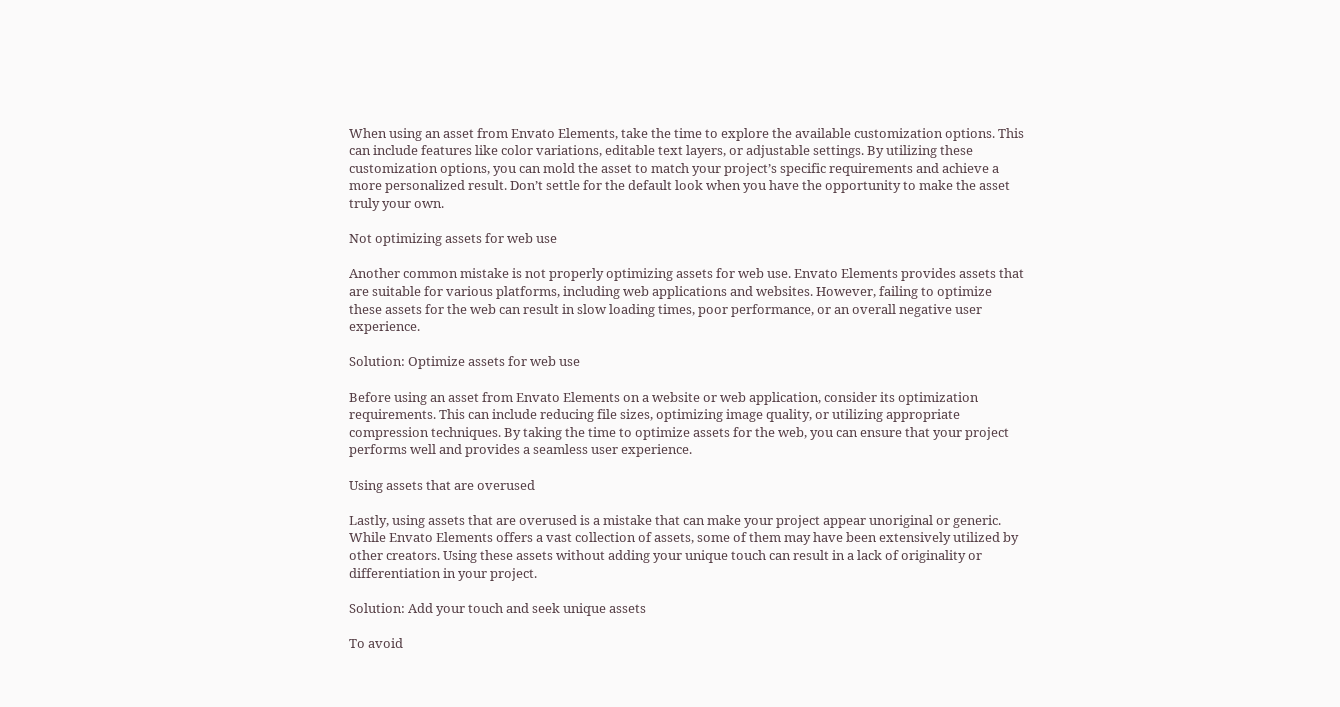When using an asset from Envato Elements, take the time to explore the available customization options. This can include features like color variations, editable text layers, or adjustable settings. By utilizing these customization options, you can mold the asset to match your project’s specific requirements and achieve a more personalized result. Don’t settle for the default look when you have the opportunity to make the asset truly your own.

Not optimizing assets for web use

Another common mistake is not properly optimizing assets for web use. Envato Elements provides assets that are suitable for various platforms, including web applications and websites. However, failing to optimize these assets for the web can result in slow loading times, poor performance, or an overall negative user experience.

Solution: Optimize assets for web use

Before using an asset from Envato Elements on a website or web application, consider its optimization requirements. This can include reducing file sizes, optimizing image quality, or utilizing appropriate compression techniques. By taking the time to optimize assets for the web, you can ensure that your project performs well and provides a seamless user experience.

Using assets that are overused

Lastly, using assets that are overused is a mistake that can make your project appear unoriginal or generic. While Envato Elements offers a vast collection of assets, some of them may have been extensively utilized by other creators. Using these assets without adding your unique touch can result in a lack of originality or differentiation in your project.

Solution: Add your touch and seek unique assets

To avoid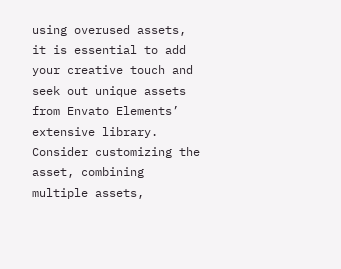using overused assets, it is essential to add your creative touch and seek out unique assets from Envato Elements’ extensive library. Consider customizing the asset, combining multiple assets,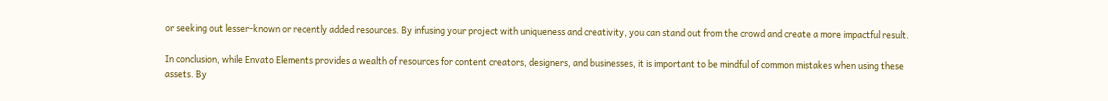or seeking out lesser-known or recently added resources. By infusing your project with uniqueness and creativity, you can stand out from the crowd and create a more impactful result.

In conclusion, while Envato Elements provides a wealth of resources for content creators, designers, and businesses, it is important to be mindful of common mistakes when using these assets. By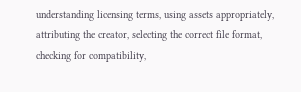understanding licensing terms, using assets appropriately, attributing the creator, selecting the correct file format, checking for compatibility,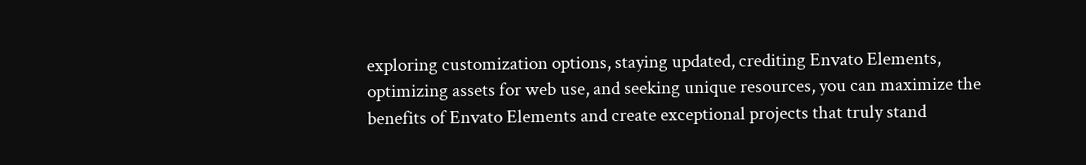exploring customization options, staying updated, crediting Envato Elements, optimizing assets for web use, and seeking unique resources, you can maximize the benefits of Envato Elements and create exceptional projects that truly stand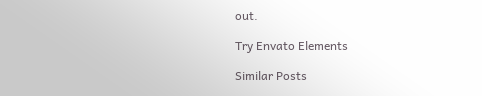out.

Try Envato Elements

Similar Posts